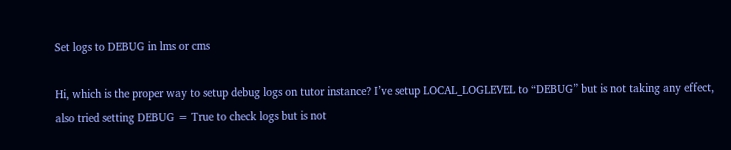Set logs to DEBUG in lms or cms

Hi, which is the proper way to setup debug logs on tutor instance? I’ve setup LOCAL_LOGLEVEL to “DEBUG” but is not taking any effect, also tried setting DEBUG = True to check logs but is not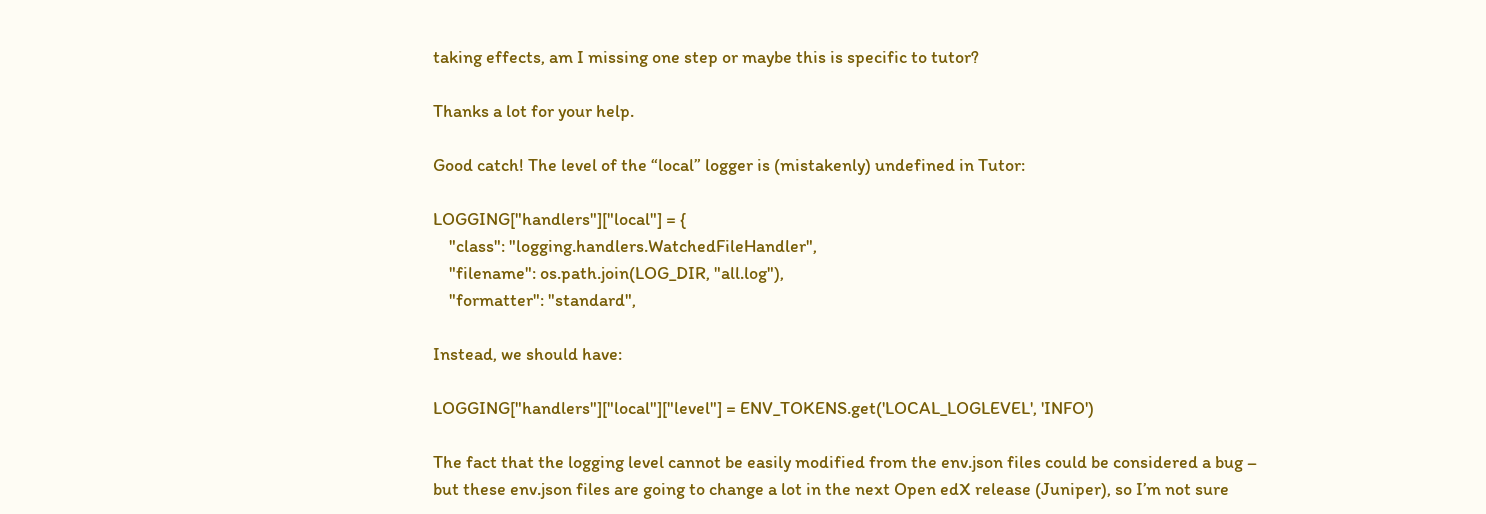taking effects, am I missing one step or maybe this is specific to tutor?

Thanks a lot for your help.

Good catch! The level of the “local” logger is (mistakenly) undefined in Tutor:

LOGGING["handlers"]["local"] = {
    "class": "logging.handlers.WatchedFileHandler",
    "filename": os.path.join(LOG_DIR, "all.log"),
    "formatter": "standard",

Instead, we should have:

LOGGING["handlers"]["local"]["level"] = ENV_TOKENS.get('LOCAL_LOGLEVEL', 'INFO')

The fact that the logging level cannot be easily modified from the env.json files could be considered a bug – but these env.json files are going to change a lot in the next Open edX release (Juniper), so I’m not sure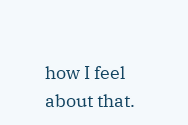how I feel about that.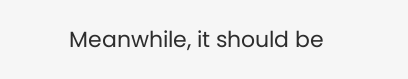Meanwhile, it should be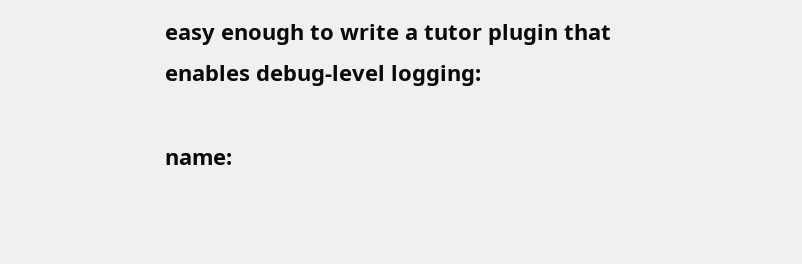easy enough to write a tutor plugin that enables debug-level logging:

name: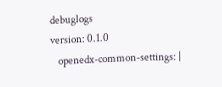debuglogs
version: 0.1.0
    openedx-common-settings: |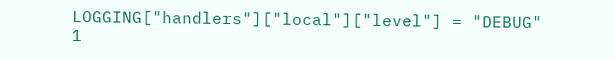LOGGING["handlers"]["local"]["level"] = "DEBUG"
1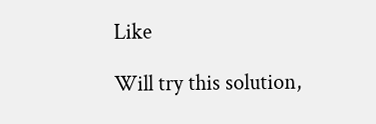Like

Will try this solution,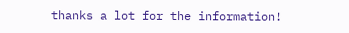thanks a lot for the information!